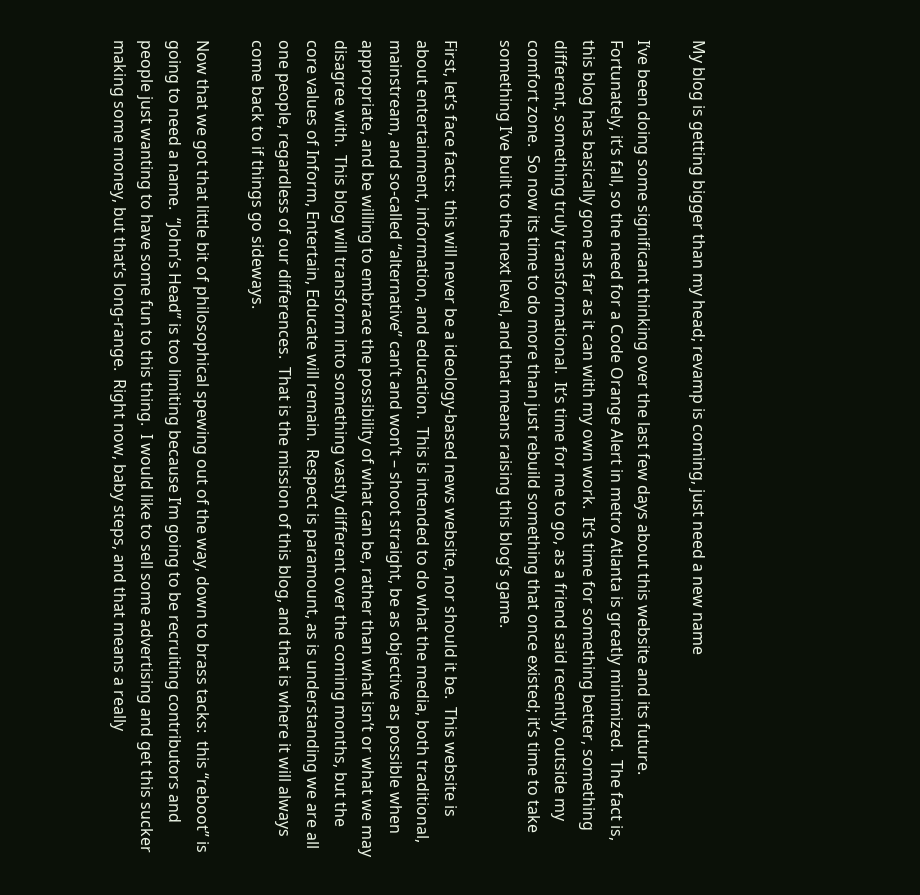My blog is getting bigger than my head; revamp is coming, just need a new name

I’ve been doing some significant thinking over the last few days about this website and its future.  Fortunately, it’s fall, so the need for a Code Orange Alert in metro Atlanta is greatly minimized.  The fact is, this blog has basically gone as far as it can with my own work.  It’s time for something better, something different, something truly transformational.  It’s time for me to go, as a friend said recently, outside my comfort zone.  So now its time to do more than just rebuild something that once existed; it’s time to take something I’ve built to the next level, and that means raising this blog’s game.

First, let’s face facts:  this will never be a ideology-based news website, nor should it be.  This website is about entertainment, information, and education.  This is intended to do what the media, both traditional, mainstream, and so-called “alternative” can’t and won’t – shoot straight, be as objective as possible when appropriate, and be willing to embrace the possibility of what can be, rather than what isn’t or what we may disagree with.  This blog will transform into something vastly different over the coming months, but the core values of Inform, Entertain, Educate will remain.  Respect is paramount, as is understanding we are all one people, regardless of our differences.  That is the mission of this blog, and that is where it will always come back to if things go sideways.

Now that we got that little bit of philosophical spewing out of the way, down to brass tacks:  this “reboot” is going to need a name.  “John’s Head” is too limiting because I’m going to be recruiting contributors and people just wanting to have some fun to this thing.  I would like to sell some advertising and get this sucker making some money, but that’s long-range.  Right now, baby steps, and that means a really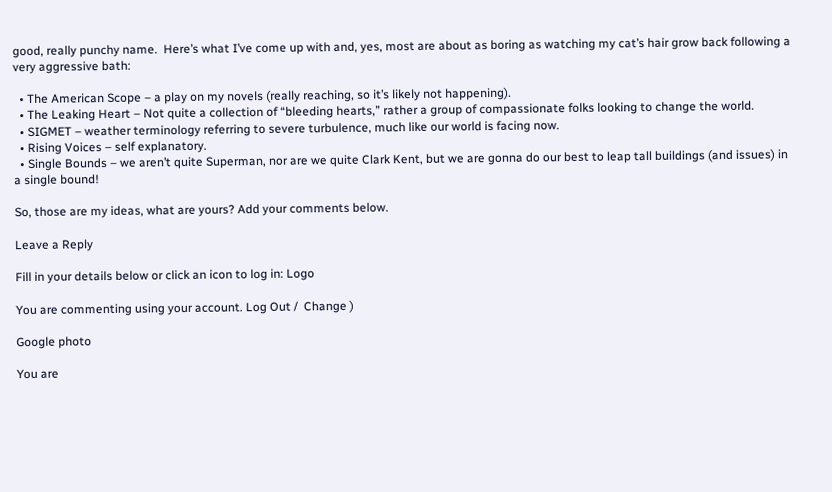good, really punchy name.  Here’s what I’ve come up with and, yes, most are about as boring as watching my cat’s hair grow back following a very aggressive bath:

  • The American Scope – a play on my novels (really reaching, so it’s likely not happening).
  • The Leaking Heart – Not quite a collection of “bleeding hearts,” rather a group of compassionate folks looking to change the world.
  • SIGMET – weather terminology referring to severe turbulence, much like our world is facing now.
  • Rising Voices – self explanatory.
  • Single Bounds – we aren’t quite Superman, nor are we quite Clark Kent, but we are gonna do our best to leap tall buildings (and issues) in a single bound!

So, those are my ideas, what are yours? Add your comments below.

Leave a Reply

Fill in your details below or click an icon to log in: Logo

You are commenting using your account. Log Out /  Change )

Google photo

You are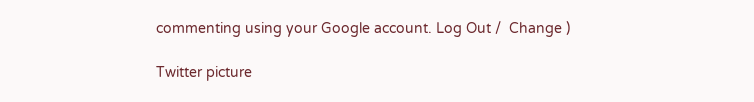commenting using your Google account. Log Out /  Change )

Twitter picture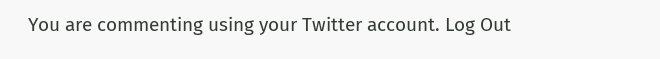You are commenting using your Twitter account. Log Out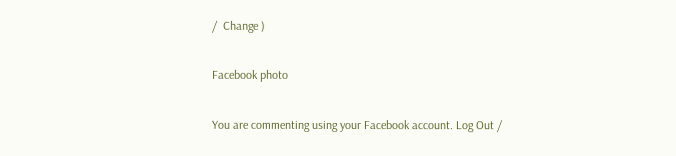/  Change )

Facebook photo

You are commenting using your Facebook account. Log Out /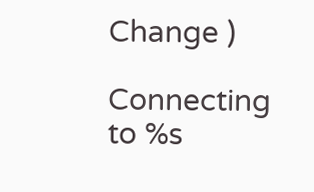Change )

Connecting to %s